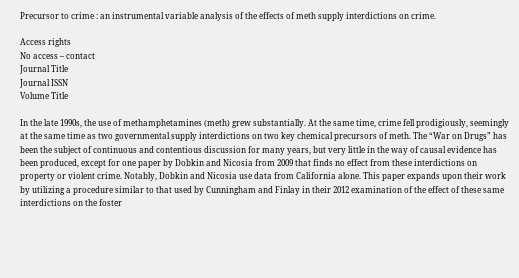Precursor to crime : an instrumental variable analysis of the effects of meth supply interdictions on crime.

Access rights
No access – contact
Journal Title
Journal ISSN
Volume Title

In the late 1990s, the use of methamphetamines (meth) grew substantially. At the same time, crime fell prodigiously, seemingly at the same time as two governmental supply interdictions on two key chemical precursors of meth. The “War on Drugs” has been the subject of continuous and contentious discussion for many years, but very little in the way of causal evidence has been produced, except for one paper by Dobkin and Nicosia from 2009 that finds no effect from these interdictions on property or violent crime. Notably, Dobkin and Nicosia use data from California alone. This paper expands upon their work by utilizing a procedure similar to that used by Cunningham and Finlay in their 2012 examination of the effect of these same interdictions on the foster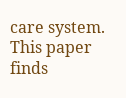care system. This paper finds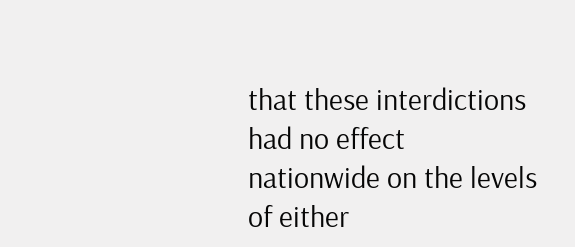that these interdictions had no effect nationwide on the levels of either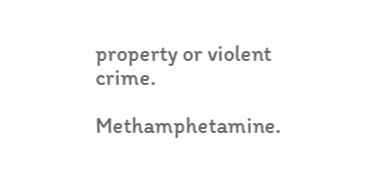property or violent crime.

Methamphetamine.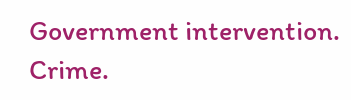Government intervention. Crime.